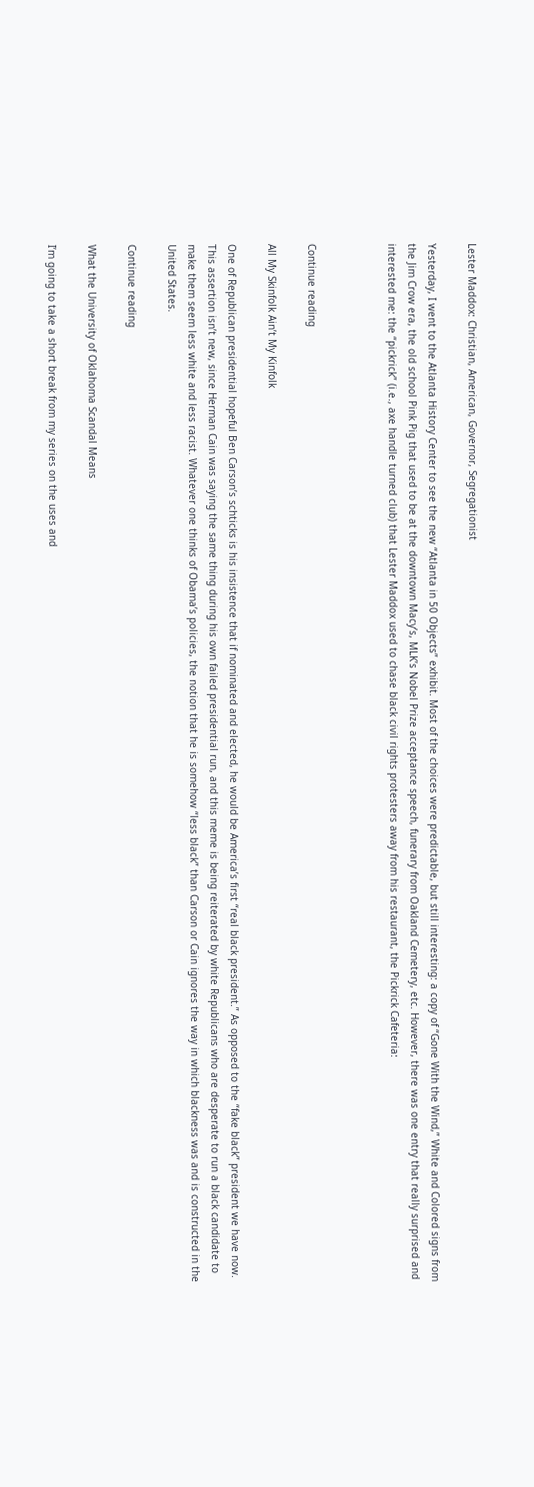Lester Maddox: Christian, American, Governor, Segregationist

Yesterday, I went to the Atlanta History Center to see the new “Atlanta in 50 Objects” exhibit. Most of the choices were predictable, but still interesting: a copy of “Gone With the Wind,” White and Colored signs from the Jim Crow era, the old school Pink Pig that used to be at the downtown Macy’s, MLK’s Nobel Prize acceptance speech, funerary from Oakland Cemetery, etc. However, there was one entry that really surprised and interested me: the “pickrick” (i.e., axe handle turned club) that Lester Maddox used to chase black civil rights protesters away from his restaurant, the Pickrick Cafeteria:



Continue reading

All My Skinfolk Ain’t My Kinfolk

One of Republican presidential hopeful Ben Carson’s schticks is his insistence that if nominated and elected, he would be America’s first “real black president.” As opposed to the “fake black” president we have now. This assertion isn’t new, since Herman Cain was saying the same thing during his own failed presidential run, and this meme is being reiterated by white Republicans who are desperate to run a black candidate to make them seem less white and less racist. Whatever one thinks of Obama’s policies, the notion that he is somehow “less black” than Carson or Cain ignores the way in which blackness was and is constructed in the United States.

Continue reading

What the University of Oklahoma Scandal Means

I’m going to take a short break from my series on the uses and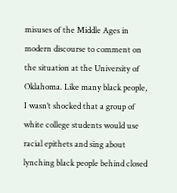misuses of the Middle Ages in modern discourse to comment on the situation at the University of Oklahoma. Like many black people, I wasn’t shocked that a group of white college students would use racial epithets and sing about lynching black people behind closed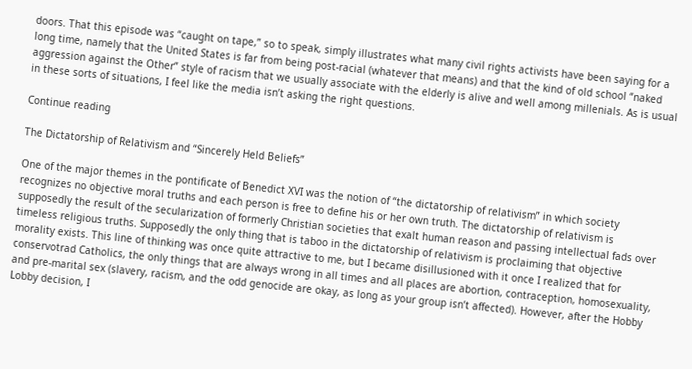doors. That this episode was “caught on tape,” so to speak, simply illustrates what many civil rights activists have been saying for a long time, namely that the United States is far from being post-racial (whatever that means) and that the kind of old school “naked aggression against the Other” style of racism that we usually associate with the elderly is alive and well among millenials. As is usual in these sorts of situations, I feel like the media isn’t asking the right questions.

Continue reading

The Dictatorship of Relativism and “Sincerely Held Beliefs”

One of the major themes in the pontificate of Benedict XVI was the notion of “the dictatorship of relativism” in which society recognizes no objective moral truths and each person is free to define his or her own truth. The dictatorship of relativism is supposedly the result of the secularization of formerly Christian societies that exalt human reason and passing intellectual fads over timeless religious truths. Supposedly the only thing that is taboo in the dictatorship of relativism is proclaiming that objective morality exists. This line of thinking was once quite attractive to me, but I became disillusioned with it once I realized that for conservotrad Catholics, the only things that are always wrong in all times and all places are abortion, contraception, homosexuality, and pre-marital sex (slavery, racism, and the odd genocide are okay, as long as your group isn’t affected). However, after the Hobby Lobby decision, I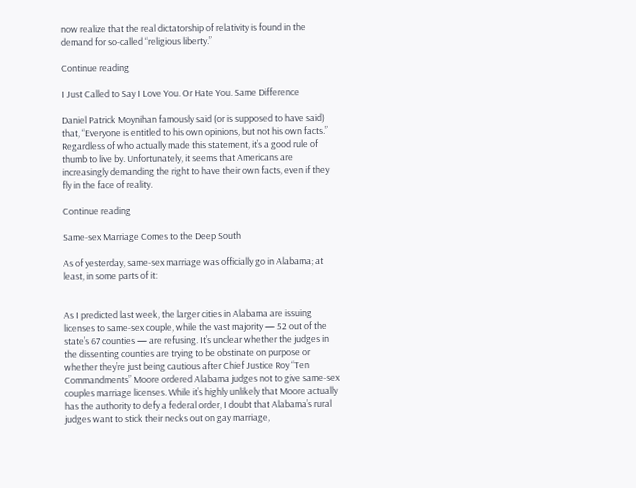now realize that the real dictatorship of relativity is found in the demand for so-called “religious liberty.”

Continue reading

I Just Called to Say I Love You. Or Hate You. Same Difference

Daniel Patrick Moynihan famously said (or is supposed to have said) that, “Everyone is entitled to his own opinions, but not his own facts.” Regardless of who actually made this statement, it’s a good rule of thumb to live by. Unfortunately, it seems that Americans are increasingly demanding the right to have their own facts, even if they fly in the face of reality.

Continue reading

Same-sex Marriage Comes to the Deep South

As of yesterday, same-sex marriage was officially go in Alabama; at least, in some parts of it:


As I predicted last week, the larger cities in Alabama are issuing licenses to same-sex couple, while the vast majority — 52 out of the state’s 67 counties — are refusing. It’s unclear whether the judges in the dissenting counties are trying to be obstinate on purpose or whether they’re just being cautious after Chief Justice Roy “Ten Commandments” Moore ordered Alabama judges not to give same-sex couples marriage licenses. While it’s highly unlikely that Moore actually has the authority to defy a federal order, I doubt that Alabama’s rural judges want to stick their necks out on gay marriage,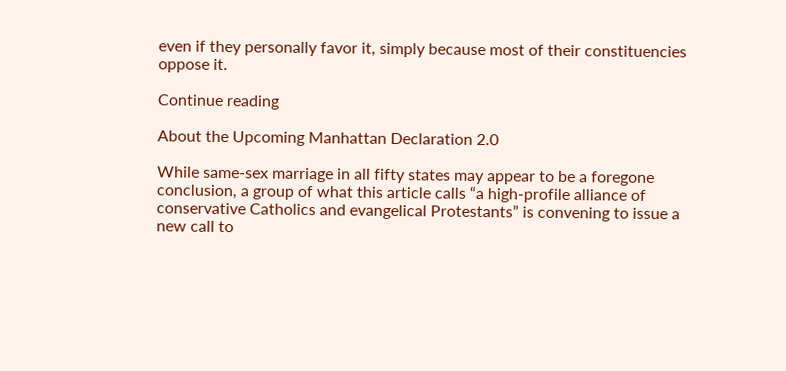even if they personally favor it, simply because most of their constituencies oppose it.

Continue reading

About the Upcoming Manhattan Declaration 2.0

While same-sex marriage in all fifty states may appear to be a foregone conclusion, a group of what this article calls “a high-profile alliance of conservative Catholics and evangelical Protestants” is convening to issue a new call to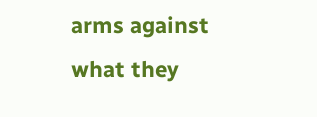arms against what they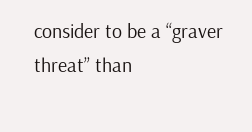consider to be a “graver threat” than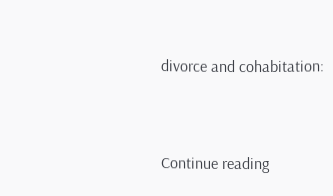divorce and cohabitation:


Continue reading